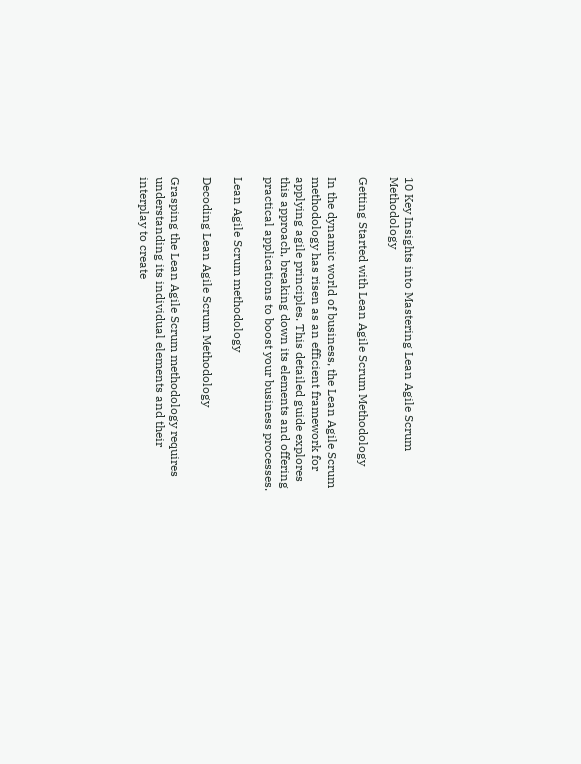10 Key Insights into Mastering Lean Agile Scrum Methodology

Getting Started with Lean Agile Scrum Methodology

In the dynamic world of business, the Lean Agile Scrum methodology has risen as an efficient framework for applying agile principles. This detailed guide explores this approach, breaking down its elements and offering practical applications to boost your business processes.

Lean Agile Scrum methodology

Decoding Lean Agile Scrum Methodology

Grasping the Lean Agile Scrum methodology requires understanding its individual elements and their interplay to create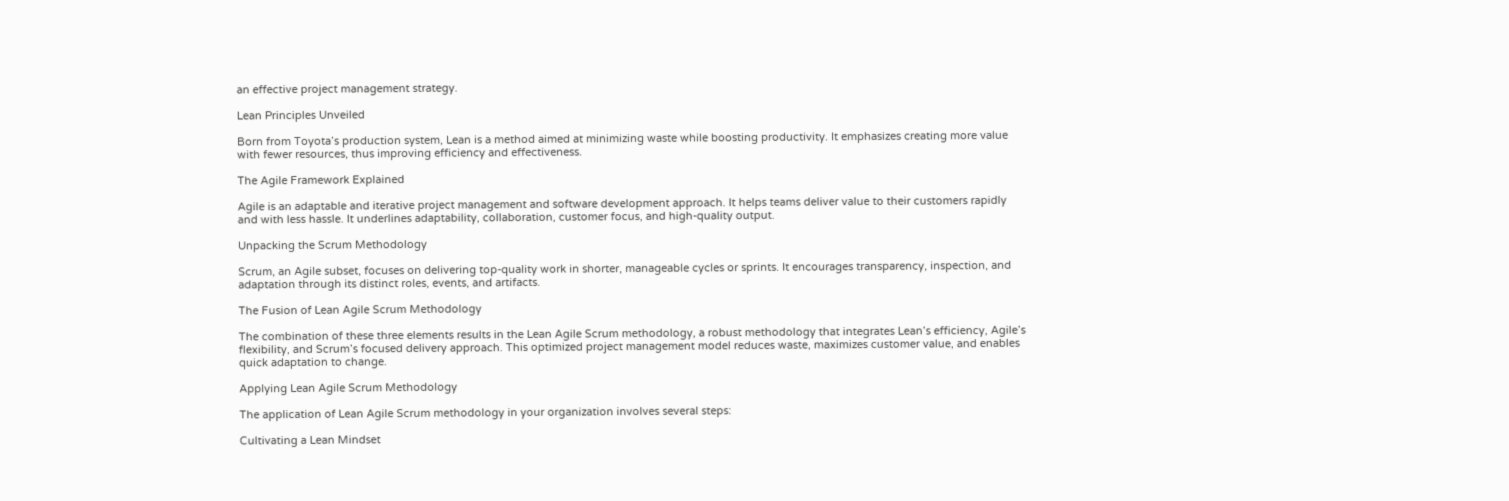an effective project management strategy.

Lean Principles Unveiled

Born from Toyota’s production system, Lean is a method aimed at minimizing waste while boosting productivity. It emphasizes creating more value with fewer resources, thus improving efficiency and effectiveness.

The Agile Framework Explained

Agile is an adaptable and iterative project management and software development approach. It helps teams deliver value to their customers rapidly and with less hassle. It underlines adaptability, collaboration, customer focus, and high-quality output.

Unpacking the Scrum Methodology

Scrum, an Agile subset, focuses on delivering top-quality work in shorter, manageable cycles or sprints. It encourages transparency, inspection, and adaptation through its distinct roles, events, and artifacts.

The Fusion of Lean Agile Scrum Methodology

The combination of these three elements results in the Lean Agile Scrum methodology, a robust methodology that integrates Lean’s efficiency, Agile’s flexibility, and Scrum’s focused delivery approach. This optimized project management model reduces waste, maximizes customer value, and enables quick adaptation to change.

Applying Lean Agile Scrum Methodology

The application of Lean Agile Scrum methodology in your organization involves several steps:

Cultivating a Lean Mindset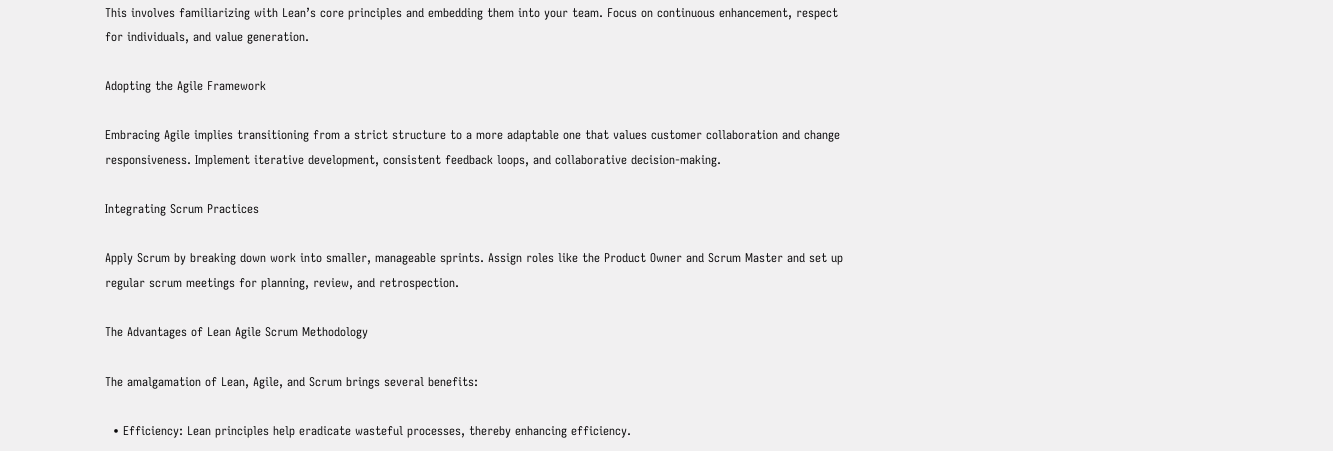This involves familiarizing with Lean’s core principles and embedding them into your team. Focus on continuous enhancement, respect for individuals, and value generation.

Adopting the Agile Framework

Embracing Agile implies transitioning from a strict structure to a more adaptable one that values customer collaboration and change responsiveness. Implement iterative development, consistent feedback loops, and collaborative decision-making.

Integrating Scrum Practices

Apply Scrum by breaking down work into smaller, manageable sprints. Assign roles like the Product Owner and Scrum Master and set up regular scrum meetings for planning, review, and retrospection.

The Advantages of Lean Agile Scrum Methodology

The amalgamation of Lean, Agile, and Scrum brings several benefits:

  • Efficiency: Lean principles help eradicate wasteful processes, thereby enhancing efficiency.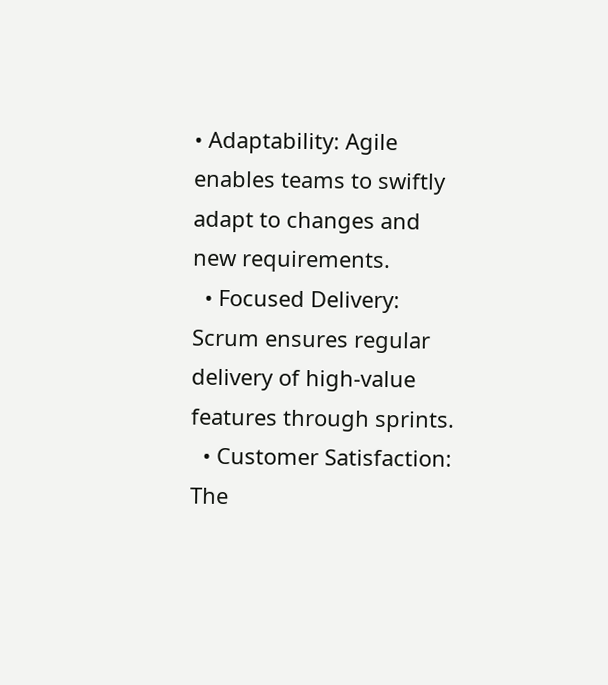• Adaptability: Agile enables teams to swiftly adapt to changes and new requirements.
  • Focused Delivery: Scrum ensures regular delivery of high-value features through sprints.
  • Customer Satisfaction: The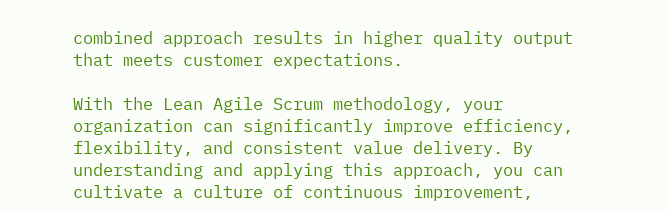combined approach results in higher quality output that meets customer expectations.

With the Lean Agile Scrum methodology, your organization can significantly improve efficiency, flexibility, and consistent value delivery. By understanding and applying this approach, you can cultivate a culture of continuous improvement,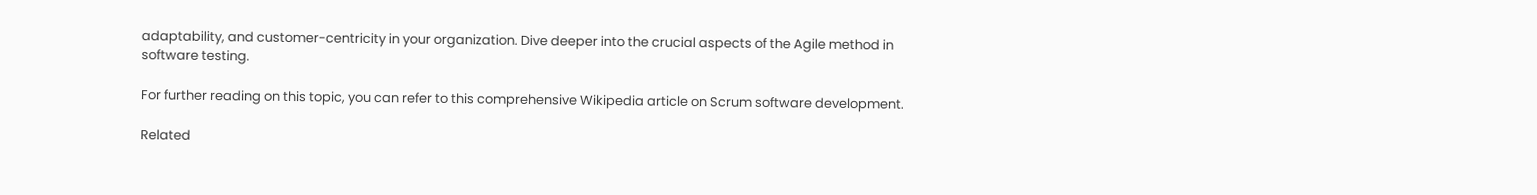adaptability, and customer-centricity in your organization. Dive deeper into the crucial aspects of the Agile method in software testing.

For further reading on this topic, you can refer to this comprehensive Wikipedia article on Scrum software development.

Related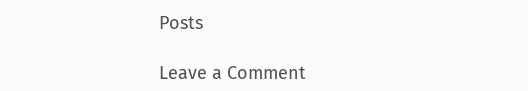Posts

Leave a Comment